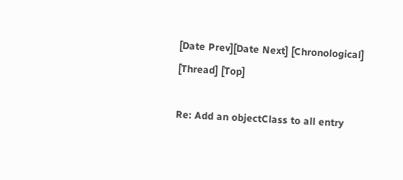[Date Prev][Date Next] [Chronological] [Thread] [Top]

Re: Add an objectClass to all entry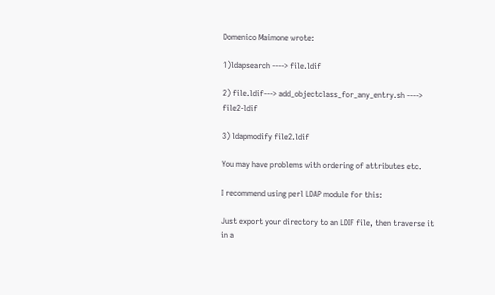Domenico Maimone wrote:

1)ldapsearch ----> file.ldif

2) file.ldif---> add_objectclass_for_any_entry.sh ----> file2-ldif

3) ldapmodify file2.ldif

You may have problems with ordering of attributes etc.

I recommend using perl LDAP module for this:

Just export your directory to an LDIF file, then traverse it in a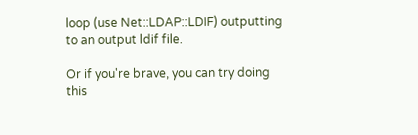loop (use Net::LDAP::LDIF) outputting to an output ldif file.

Or if you're brave, you can try doing this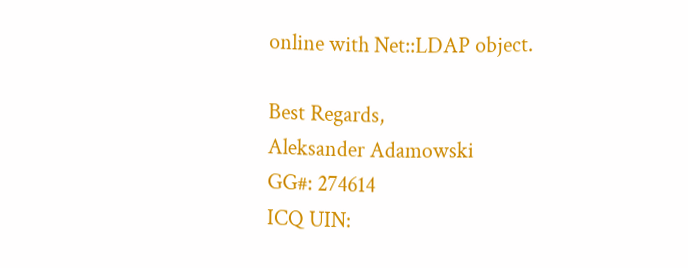online with Net::LDAP object.

Best Regards,
Aleksander Adamowski
GG#: 274614
ICQ UIN: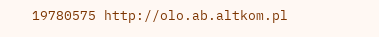19780575 http://olo.ab.altkom.pl